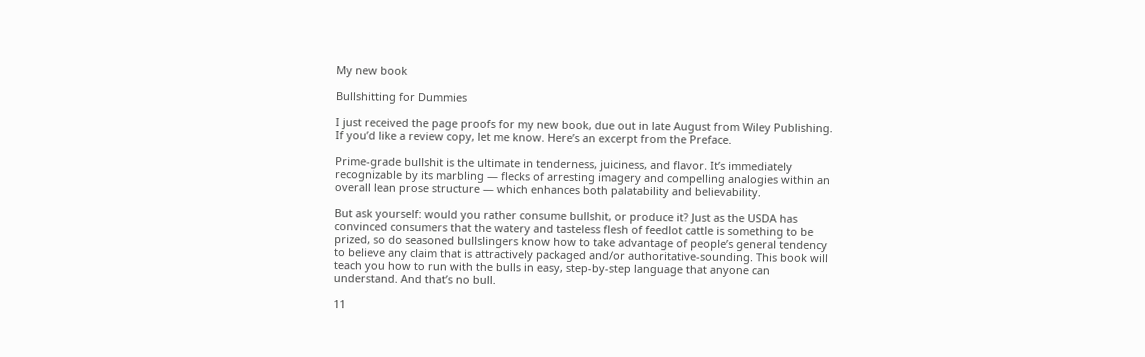My new book

Bullshitting for Dummies

I just received the page proofs for my new book, due out in late August from Wiley Publishing. If you’d like a review copy, let me know. Here’s an excerpt from the Preface.

Prime-grade bullshit is the ultimate in tenderness, juiciness, and flavor. It’s immediately recognizable by its marbling — flecks of arresting imagery and compelling analogies within an overall lean prose structure — which enhances both palatability and believability.

But ask yourself: would you rather consume bullshit, or produce it? Just as the USDA has convinced consumers that the watery and tasteless flesh of feedlot cattle is something to be prized, so do seasoned bullslingers know how to take advantage of people’s general tendency to believe any claim that is attractively packaged and/or authoritative-sounding. This book will teach you how to run with the bulls in easy, step-by-step language that anyone can understand. And that’s no bull.

11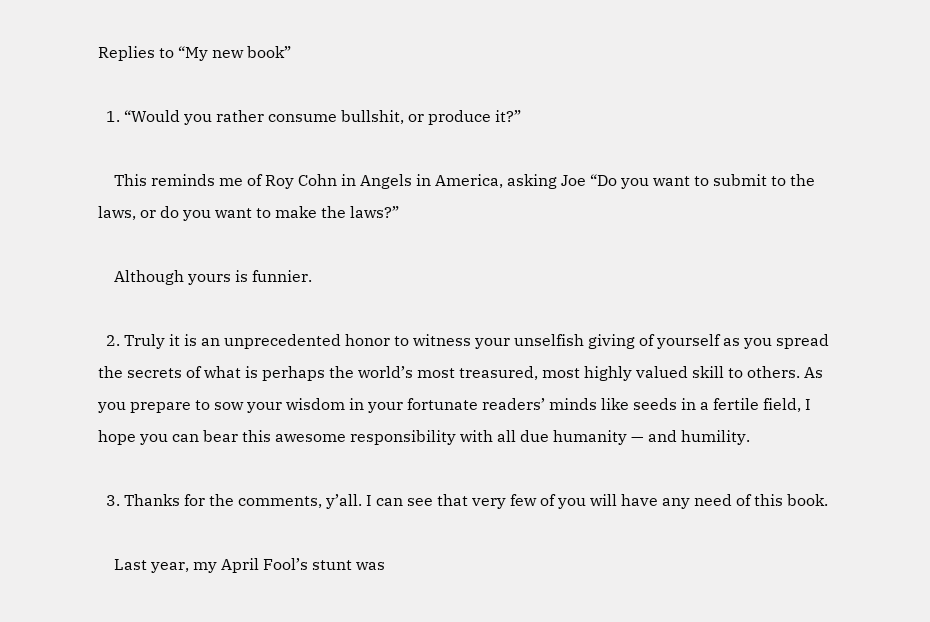Replies to “My new book”

  1. “Would you rather consume bullshit, or produce it?”

    This reminds me of Roy Cohn in Angels in America, asking Joe “Do you want to submit to the laws, or do you want to make the laws?”

    Although yours is funnier.

  2. Truly it is an unprecedented honor to witness your unselfish giving of yourself as you spread the secrets of what is perhaps the world’s most treasured, most highly valued skill to others. As you prepare to sow your wisdom in your fortunate readers’ minds like seeds in a fertile field, I hope you can bear this awesome responsibility with all due humanity — and humility.

  3. Thanks for the comments, y’all. I can see that very few of you will have any need of this book.

    Last year, my April Fool’s stunt was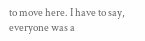to move here. I have to say, everyone was a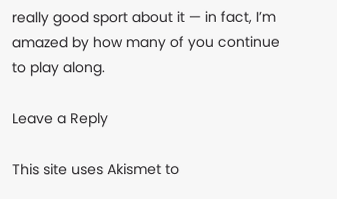really good sport about it — in fact, I’m amazed by how many of you continue to play along.

Leave a Reply

This site uses Akismet to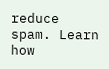reduce spam. Learn how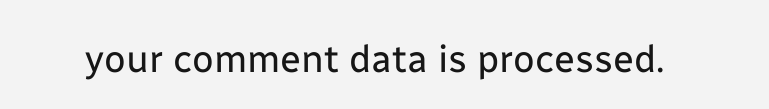your comment data is processed.